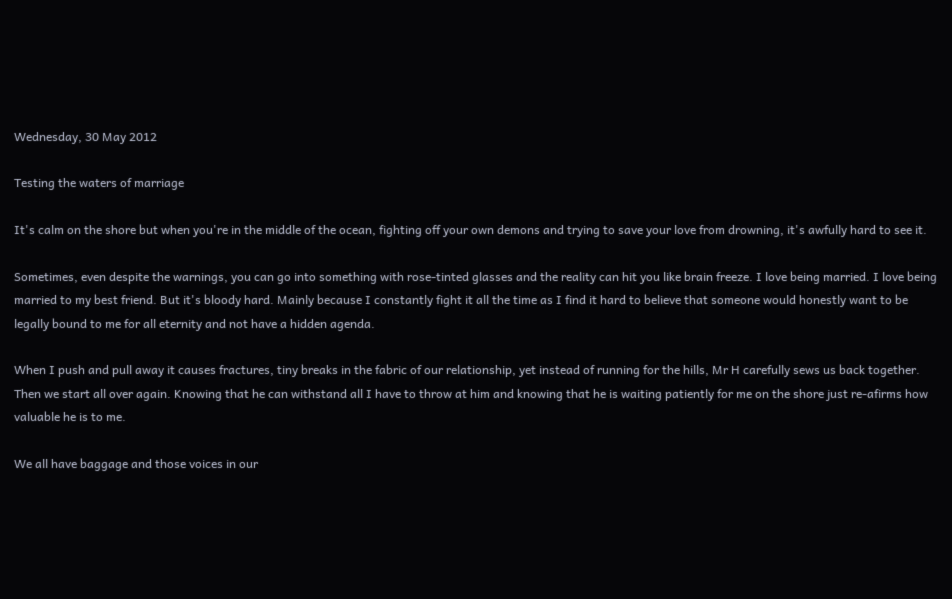Wednesday, 30 May 2012

Testing the waters of marriage

It's calm on the shore but when you're in the middle of the ocean, fighting off your own demons and trying to save your love from drowning, it's awfully hard to see it.

Sometimes, even despite the warnings, you can go into something with rose-tinted glasses and the reality can hit you like brain freeze. I love being married. I love being married to my best friend. But it's bloody hard. Mainly because I constantly fight it all the time as I find it hard to believe that someone would honestly want to be legally bound to me for all eternity and not have a hidden agenda.

When I push and pull away it causes fractures, tiny breaks in the fabric of our relationship, yet instead of running for the hills, Mr H carefully sews us back together. Then we start all over again. Knowing that he can withstand all I have to throw at him and knowing that he is waiting patiently for me on the shore just re-afirms how valuable he is to me.

We all have baggage and those voices in our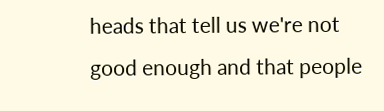heads that tell us we're not good enough and that people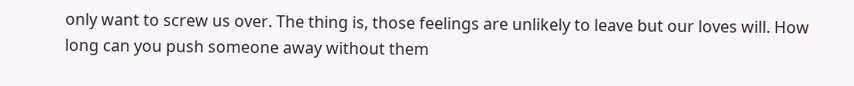only want to screw us over. The thing is, those feelings are unlikely to leave but our loves will. How long can you push someone away without them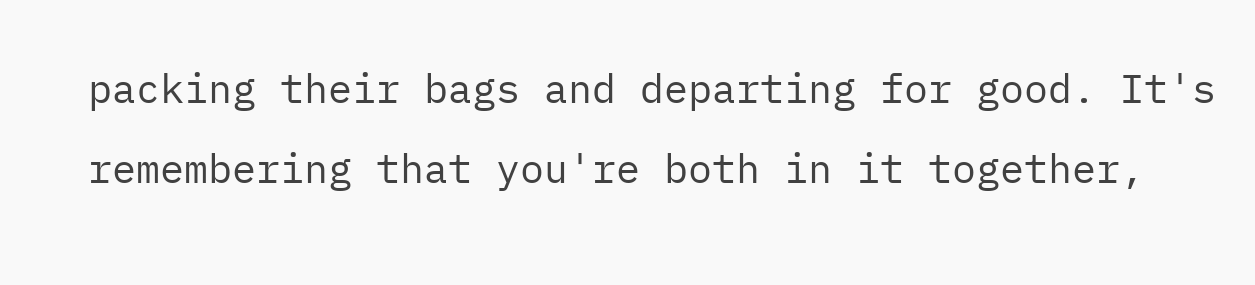packing their bags and departing for good. It's remembering that you're both in it together,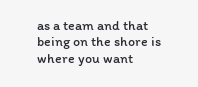as a team and that being on the shore is where you want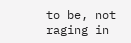to be, not raging in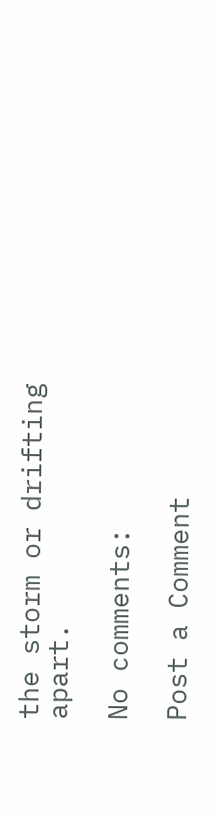the storm or drifting apart.

No comments:

Post a Comment